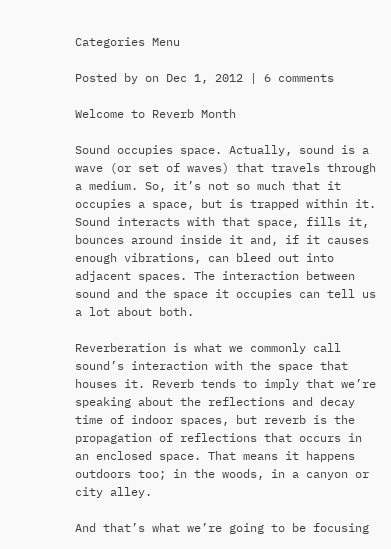Categories Menu

Posted by on Dec 1, 2012 | 6 comments

Welcome to Reverb Month

Sound occupies space. Actually, sound is a wave (or set of waves) that travels through a medium. So, it’s not so much that it occupies a space, but is trapped within it. Sound interacts with that space, fills it, bounces around inside it and, if it causes enough vibrations, can bleed out into adjacent spaces. The interaction between sound and the space it occupies can tell us a lot about both.

Reverberation is what we commonly call sound’s interaction with the space that houses it. Reverb tends to imply that we’re speaking about the reflections and decay time of indoor spaces, but reverb is the propagation of reflections that occurs in an enclosed space. That means it happens outdoors too; in the woods, in a canyon or city alley.

And that’s what we’re going to be focusing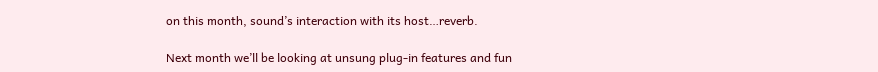on this month, sound’s interaction with its host…reverb.

Next month we’ll be looking at unsung plug-in features and fun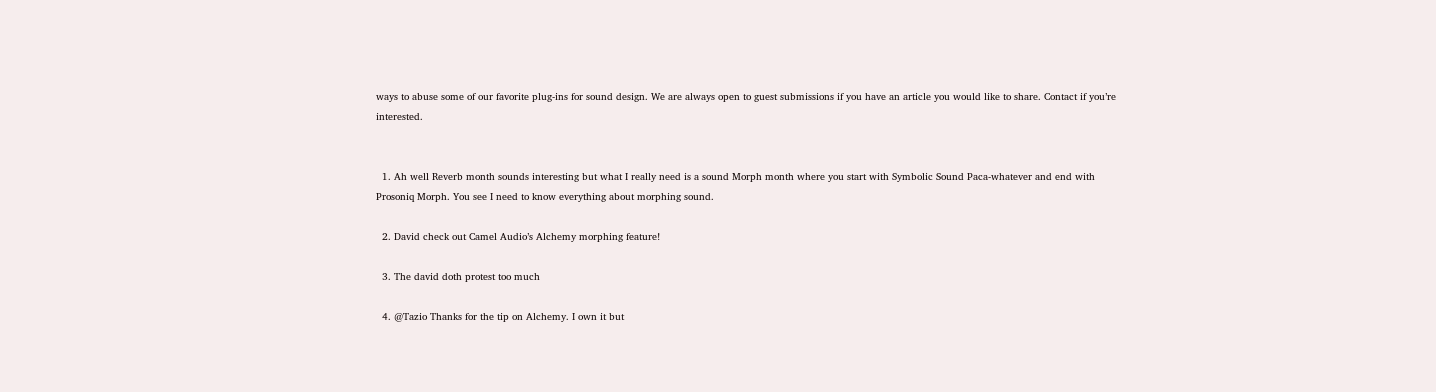ways to abuse some of our favorite plug-ins for sound design. We are always open to guest submissions if you have an article you would like to share. Contact if you’re interested.


  1. Ah well Reverb month sounds interesting but what I really need is a sound Morph month where you start with Symbolic Sound Paca-whatever and end with Prosoniq Morph. You see I need to know everything about morphing sound.

  2. David check out Camel Audio’s Alchemy morphing feature!

  3. The david doth protest too much

  4. @Tazio Thanks for the tip on Alchemy. I own it but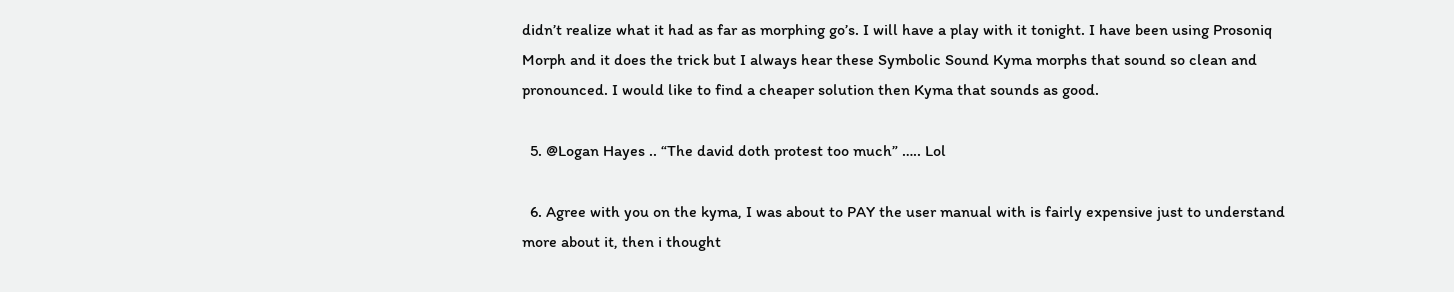didn’t realize what it had as far as morphing go’s. I will have a play with it tonight. I have been using Prosoniq Morph and it does the trick but I always hear these Symbolic Sound Kyma morphs that sound so clean and pronounced. I would like to find a cheaper solution then Kyma that sounds as good.

  5. @Logan Hayes .. “The david doth protest too much” ….. Lol

  6. Agree with you on the kyma, I was about to PAY the user manual with is fairly expensive just to understand more about it, then i thought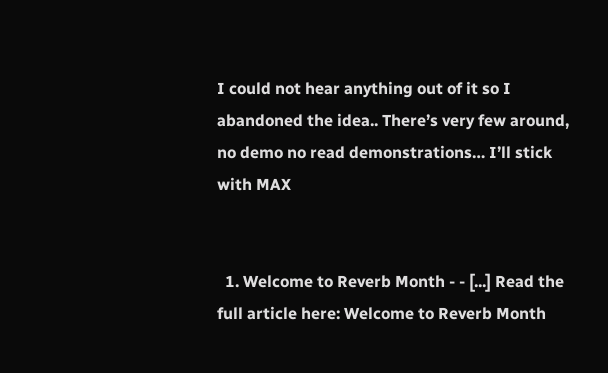I could not hear anything out of it so I abandoned the idea.. There’s very few around, no demo no read demonstrations… I’ll stick with MAX


  1. Welcome to Reverb Month - - [...] Read the full article here: Welcome to Reverb Month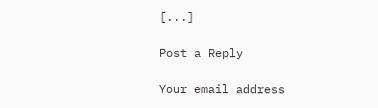[...]

Post a Reply

Your email address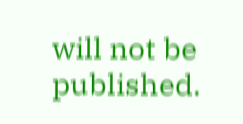will not be published.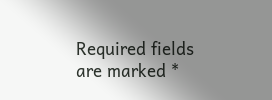Required fields are marked *